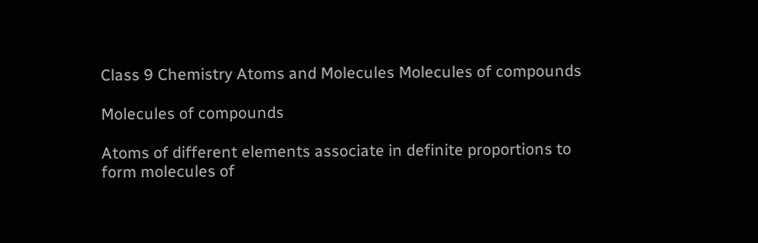Class 9 Chemistry Atoms and Molecules Molecules of compounds

Molecules of compounds

Atoms of different elements associate in definite proportions to form molecules of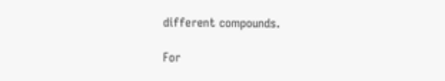different compounds.

For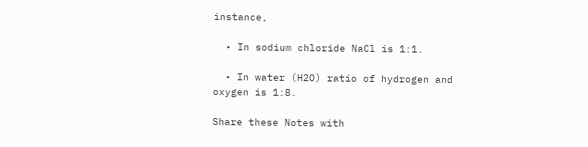instance,

  • In sodium chloride NaCl is 1:1.

  • In water (H2O) ratio of hydrogen and oxygen is 1:8.

Share these Notes with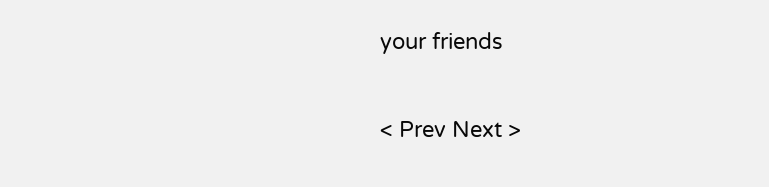your friends

< Prev Next >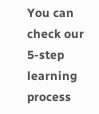You can check our 5-step learning process